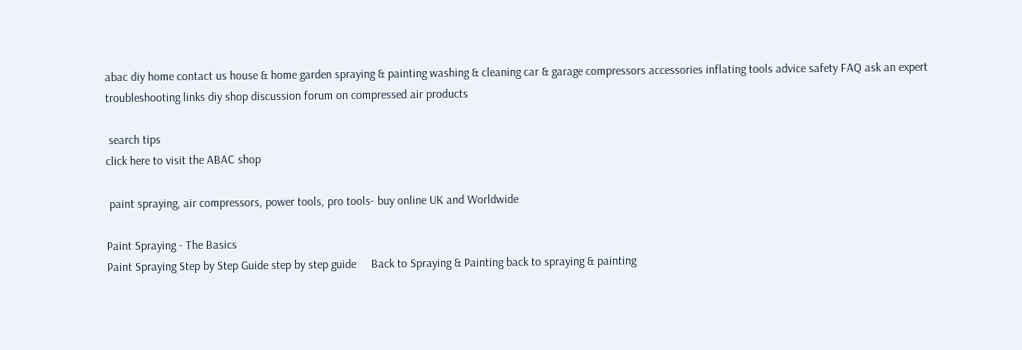abac diy home contact us house & home garden spraying & painting washing & cleaning car & garage compressors accessories inflating tools advice safety FAQ ask an expert troubleshooting links diy shop discussion forum on compressed air products

 search tips
click here to visit the ABAC shop

 paint spraying, air compressors, power tools, pro tools- buy online UK and Worldwide

Paint Spraying - The Basics
Paint Spraying Step by Step Guide step by step guide     Back to Spraying & Painting back to spraying & painting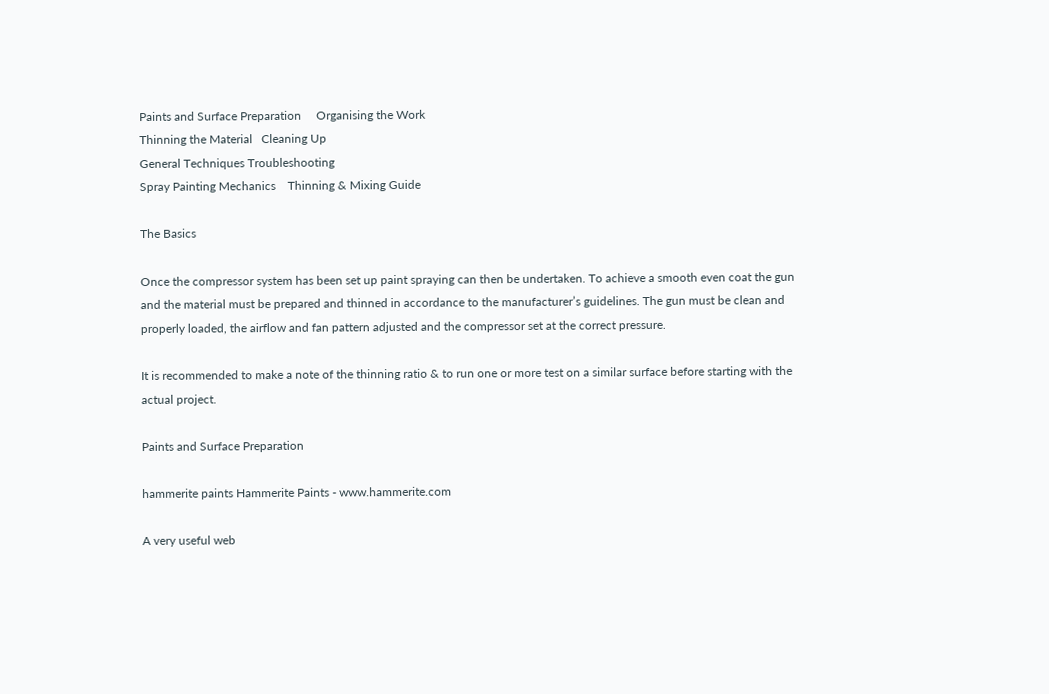Paints and Surface Preparation     Organising the Work
Thinning the Material   Cleaning Up
General Techniques Troubleshooting
Spray Painting Mechanics    Thinning & Mixing Guide

The Basics

Once the compressor system has been set up paint spraying can then be undertaken. To achieve a smooth even coat the gun and the material must be prepared and thinned in accordance to the manufacturer’s guidelines. The gun must be clean and properly loaded, the airflow and fan pattern adjusted and the compressor set at the correct pressure.

It is recommended to make a note of the thinning ratio & to run one or more test on a similar surface before starting with the actual project.

Paints and Surface Preparation

hammerite paints Hammerite Paints - www.hammerite.com

A very useful web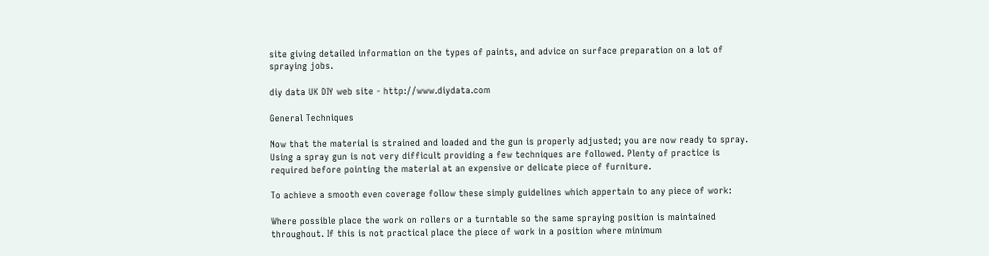site giving detailed information on the types of paints, and advice on surface preparation on a lot of spraying jobs.

diy data UK DIY web site - http://www.diydata.com

General Techniques

Now that the material is strained and loaded and the gun is properly adjusted; you are now ready to spray. Using a spray gun is not very difficult providing a few techniques are followed. Plenty of practice is required before pointing the material at an expensive or delicate piece of furniture.

To achieve a smooth even coverage follow these simply guidelines which appertain to any piece of work:

Where possible place the work on rollers or a turntable so the same spraying position is maintained throughout. If this is not practical place the piece of work in a position where minimum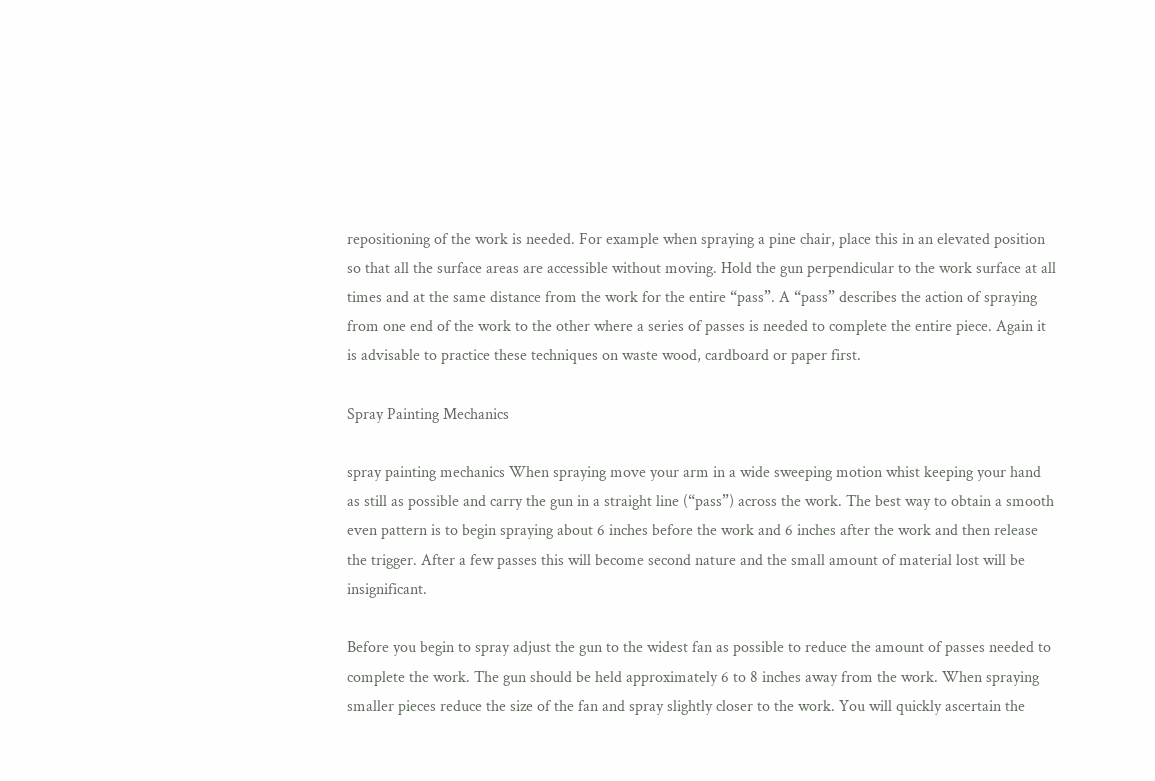repositioning of the work is needed. For example when spraying a pine chair, place this in an elevated position so that all the surface areas are accessible without moving. Hold the gun perpendicular to the work surface at all times and at the same distance from the work for the entire “pass”. A “pass” describes the action of spraying from one end of the work to the other where a series of passes is needed to complete the entire piece. Again it is advisable to practice these techniques on waste wood, cardboard or paper first.

Spray Painting Mechanics

spray painting mechanics When spraying move your arm in a wide sweeping motion whist keeping your hand as still as possible and carry the gun in a straight line (“pass”) across the work. The best way to obtain a smooth even pattern is to begin spraying about 6 inches before the work and 6 inches after the work and then release the trigger. After a few passes this will become second nature and the small amount of material lost will be insignificant.

Before you begin to spray adjust the gun to the widest fan as possible to reduce the amount of passes needed to complete the work. The gun should be held approximately 6 to 8 inches away from the work. When spraying smaller pieces reduce the size of the fan and spray slightly closer to the work. You will quickly ascertain the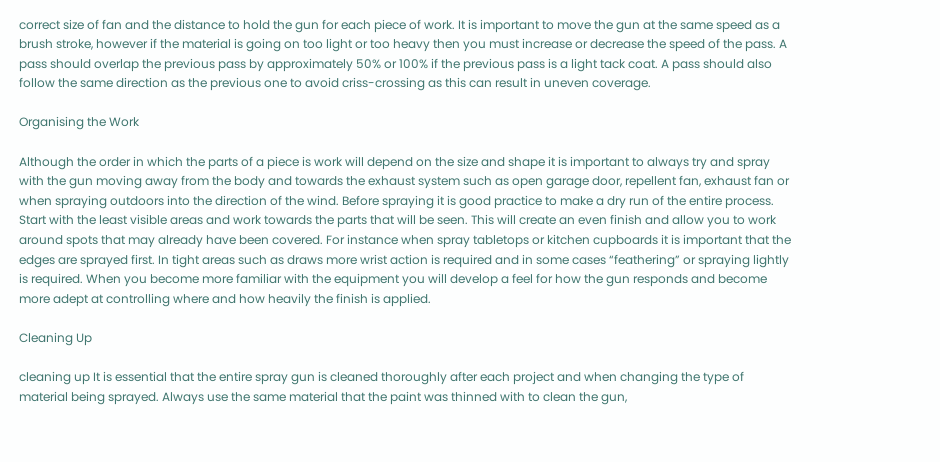correct size of fan and the distance to hold the gun for each piece of work. It is important to move the gun at the same speed as a brush stroke, however if the material is going on too light or too heavy then you must increase or decrease the speed of the pass. A pass should overlap the previous pass by approximately 50% or 100% if the previous pass is a light tack coat. A pass should also follow the same direction as the previous one to avoid criss-crossing as this can result in uneven coverage.

Organising the Work

Although the order in which the parts of a piece is work will depend on the size and shape it is important to always try and spray with the gun moving away from the body and towards the exhaust system such as open garage door, repellent fan, exhaust fan or when spraying outdoors into the direction of the wind. Before spraying it is good practice to make a dry run of the entire process. Start with the least visible areas and work towards the parts that will be seen. This will create an even finish and allow you to work around spots that may already have been covered. For instance when spray tabletops or kitchen cupboards it is important that the edges are sprayed first. In tight areas such as draws more wrist action is required and in some cases “feathering” or spraying lightly is required. When you become more familiar with the equipment you will develop a feel for how the gun responds and become more adept at controlling where and how heavily the finish is applied.

Cleaning Up

cleaning up It is essential that the entire spray gun is cleaned thoroughly after each project and when changing the type of material being sprayed. Always use the same material that the paint was thinned with to clean the gun,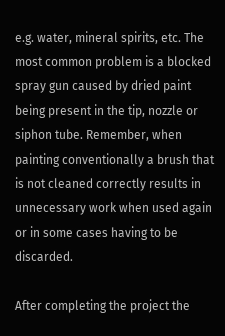e.g. water, mineral spirits, etc. The most common problem is a blocked spray gun caused by dried paint being present in the tip, nozzle or siphon tube. Remember, when painting conventionally a brush that is not cleaned correctly results in unnecessary work when used again or in some cases having to be discarded.

After completing the project the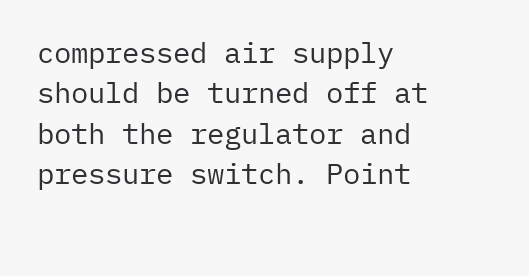compressed air supply should be turned off at both the regulator and pressure switch. Point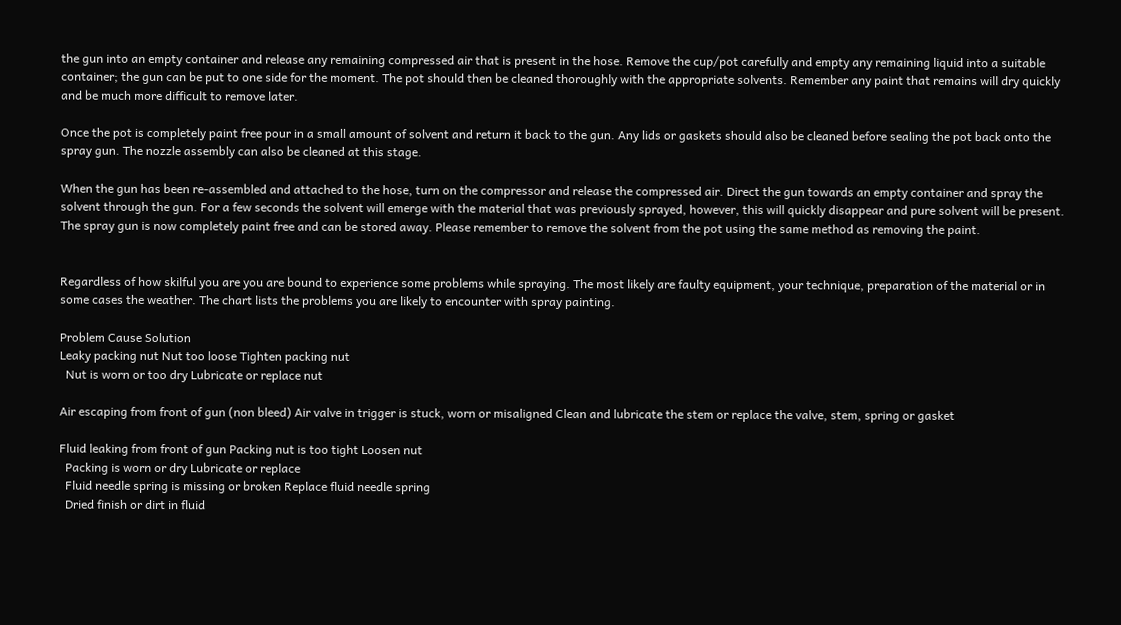the gun into an empty container and release any remaining compressed air that is present in the hose. Remove the cup/pot carefully and empty any remaining liquid into a suitable container; the gun can be put to one side for the moment. The pot should then be cleaned thoroughly with the appropriate solvents. Remember any paint that remains will dry quickly and be much more difficult to remove later.

Once the pot is completely paint free pour in a small amount of solvent and return it back to the gun. Any lids or gaskets should also be cleaned before sealing the pot back onto the spray gun. The nozzle assembly can also be cleaned at this stage.

When the gun has been re-assembled and attached to the hose, turn on the compressor and release the compressed air. Direct the gun towards an empty container and spray the solvent through the gun. For a few seconds the solvent will emerge with the material that was previously sprayed, however, this will quickly disappear and pure solvent will be present. The spray gun is now completely paint free and can be stored away. Please remember to remove the solvent from the pot using the same method as removing the paint.


Regardless of how skilful you are you are bound to experience some problems while spraying. The most likely are faulty equipment, your technique, preparation of the material or in some cases the weather. The chart lists the problems you are likely to encounter with spray painting.

Problem Cause Solution
Leaky packing nut Nut too loose Tighten packing nut
  Nut is worn or too dry Lubricate or replace nut

Air escaping from front of gun (non bleed) Air valve in trigger is stuck, worn or misaligned Clean and lubricate the stem or replace the valve, stem, spring or gasket

Fluid leaking from front of gun Packing nut is too tight Loosen nut
  Packing is worn or dry Lubricate or replace
  Fluid needle spring is missing or broken Replace fluid needle spring
  Dried finish or dirt in fluid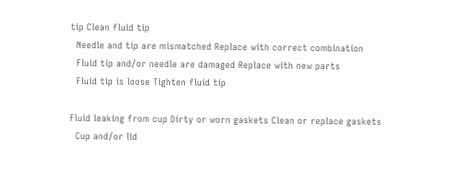tip Clean fluid tip
  Needle and tip are mismatched Replace with correct combination
  Fluid tip and/or needle are damaged Replace with new parts
  Fluid tip is loose Tighten fluid tip

Fluid leaking from cup Dirty or worn gaskets Clean or replace gaskets
  Cup and/or lid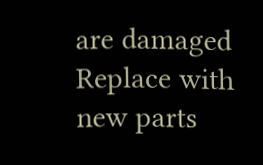are damaged Replace with new parts